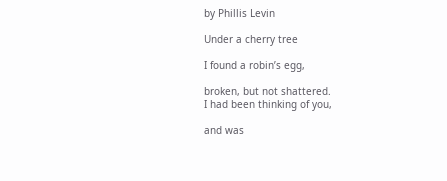by Phillis Levin

Under a cherry tree

I found a robin’s egg,

broken, but not shattered.
I had been thinking of you,

and was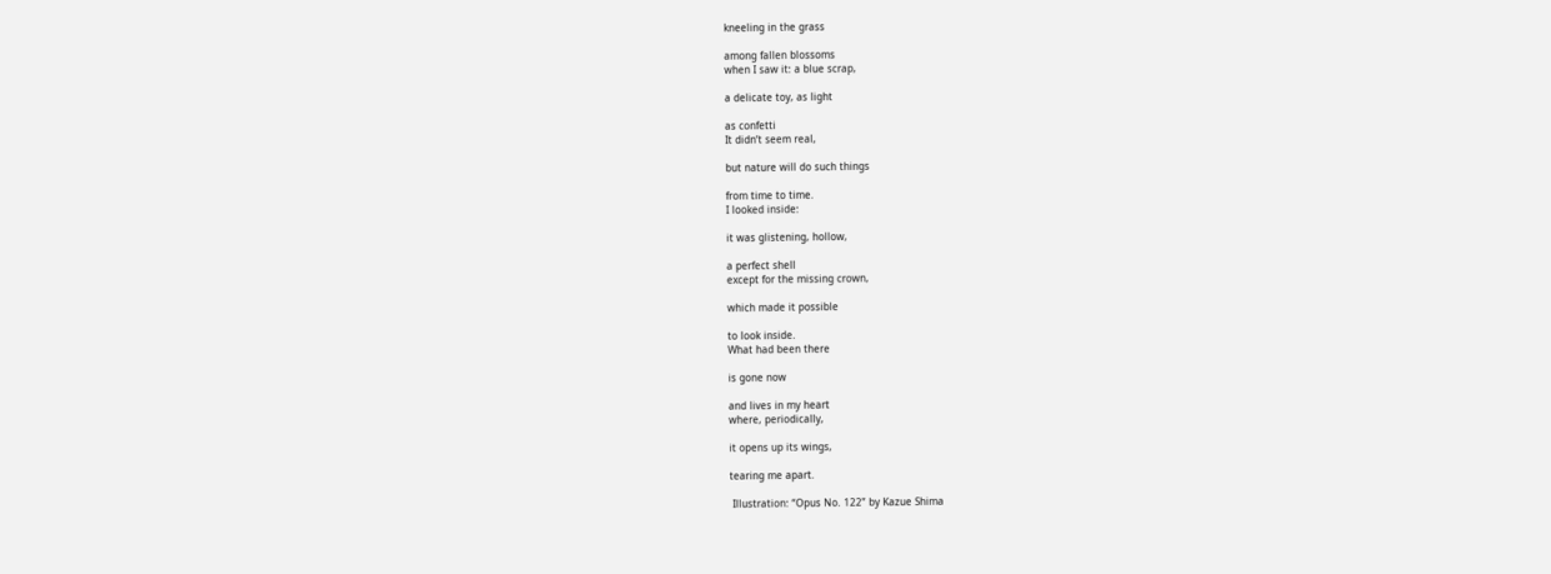kneeling in the grass

among fallen blossoms
when I saw it: a blue scrap,

a delicate toy, as light

as confetti
It didn’t seem real,

but nature will do such things

from time to time.
I looked inside:

it was glistening, hollow,

a perfect shell
except for the missing crown,

which made it possible

to look inside.
What had been there

is gone now

and lives in my heart
where, periodically,

it opens up its wings,

tearing me apart.

 Illustration: “Opus No. 122” by Kazue Shima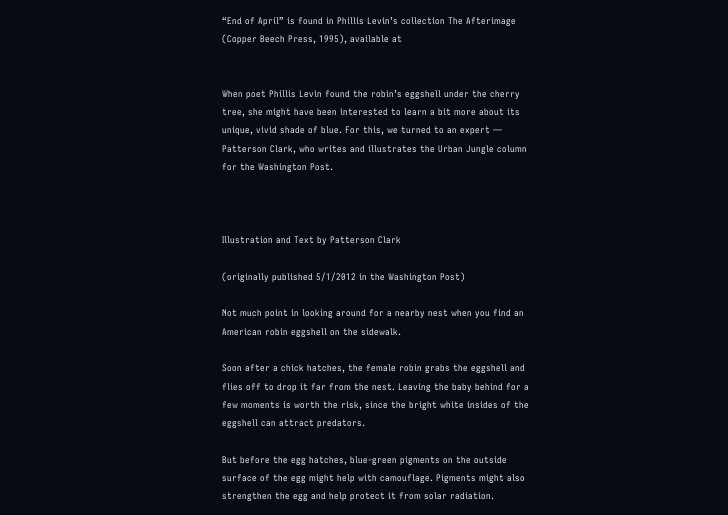“End of April” is found in Phillis Levin’s collection The Afterimage (Copper Beech Press, 1995), available at


When poet Phillis Levin found the robin’s eggshell under the cherry tree, she might have been interested to learn a bit more about its unique, vivid shade of blue. For this, we turned to an expert — Patterson Clark, who writes and illustrates the Urban Jungle column for the Washington Post.



Illustration and Text by Patterson Clark

(originally published 5/1/2012 in the Washington Post)

Not much point in looking around for a nearby nest when you find an American robin eggshell on the sidewalk.

Soon after a chick hatches, the female robin grabs the eggshell and flies off to drop it far from the nest. Leaving the baby behind for a few moments is worth the risk, since the bright white insides of the eggshell can attract predators.

But before the egg hatches, blue-green pigments on the outside surface of the egg might help with camouflage. Pigments might also strengthen the egg and help protect it from solar radiation.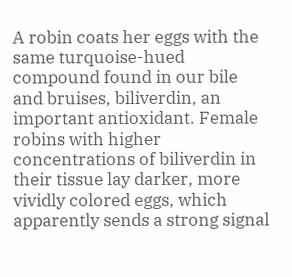A robin coats her eggs with the same turquoise-hued compound found in our bile and bruises, biliverdin, an important antioxidant. Female robins with higher concentrations of biliverdin in their tissue lay darker, more vividly colored eggs, which apparently sends a strong signal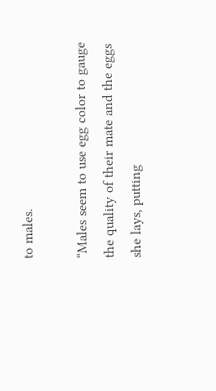to males.

“Males seem to use egg color to gauge the quality of their mate and the eggs she lays, putting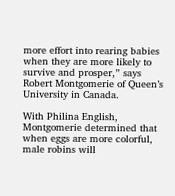more effort into rearing babies when they are more likely to survive and prosper,” says Robert Montgomerie of Queen’s University in Canada.

With Philina English, Montgomerie determined that when eggs are more colorful, male robins will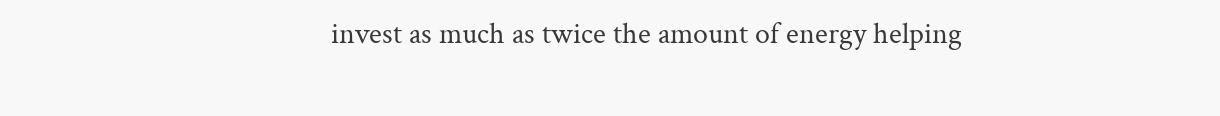invest as much as twice the amount of energy helping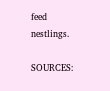feed nestlings.

SOURCES: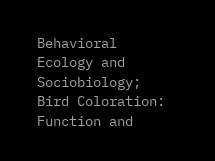Behavioral Ecology and Sociobiology; Bird Coloration: Function and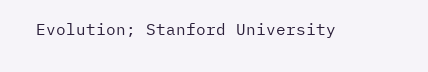Evolution; Stanford University